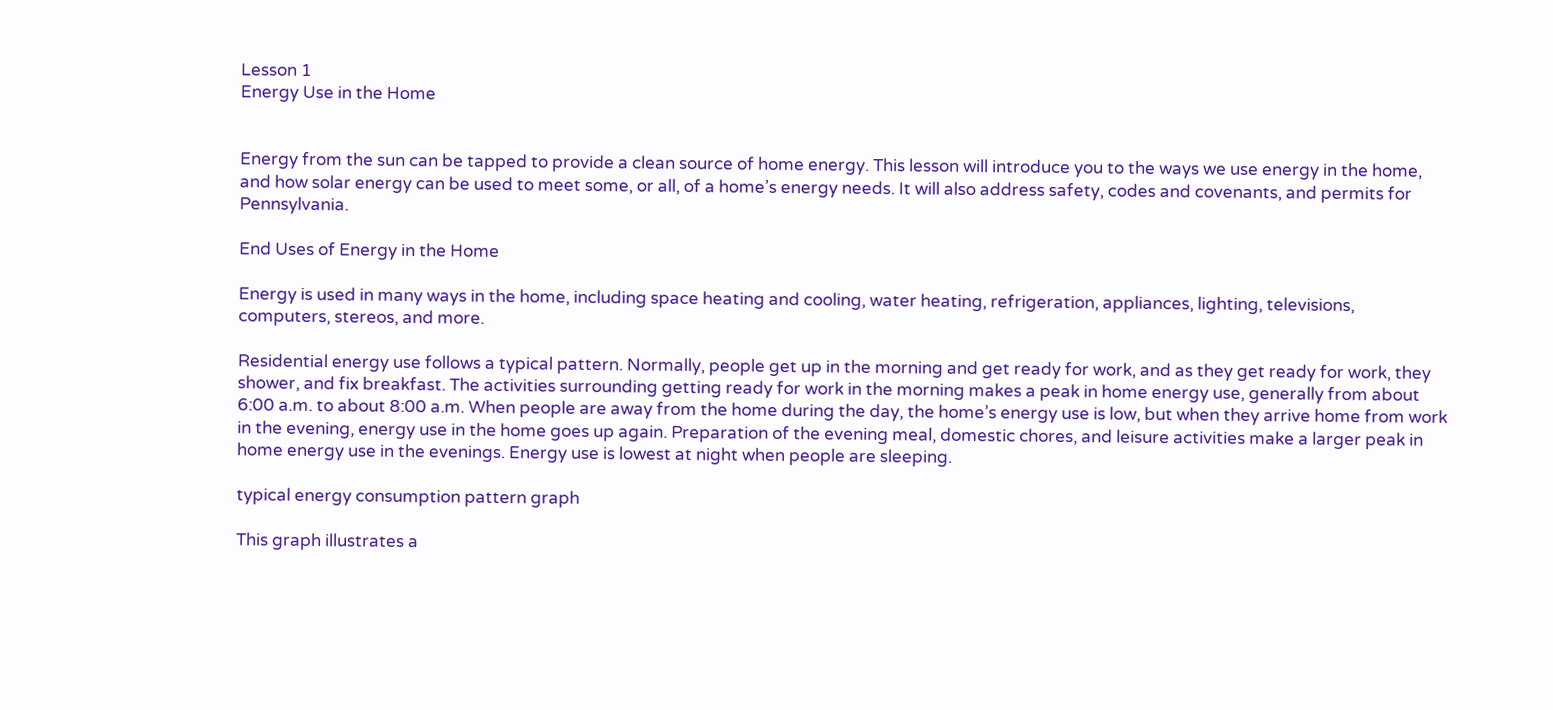Lesson 1
Energy Use in the Home


Energy from the sun can be tapped to provide a clean source of home energy. This lesson will introduce you to the ways we use energy in the home, and how solar energy can be used to meet some, or all, of a home’s energy needs. It will also address safety, codes and covenants, and permits for Pennsylvania.

End Uses of Energy in the Home

Energy is used in many ways in the home, including space heating and cooling, water heating, refrigeration, appliances, lighting, televisions, computers, stereos, and more.

Residential energy use follows a typical pattern. Normally, people get up in the morning and get ready for work, and as they get ready for work, they shower, and fix breakfast. The activities surrounding getting ready for work in the morning makes a peak in home energy use, generally from about 6:00 a.m. to about 8:00 a.m. When people are away from the home during the day, the home’s energy use is low, but when they arrive home from work in the evening, energy use in the home goes up again. Preparation of the evening meal, domestic chores, and leisure activities make a larger peak in home energy use in the evenings. Energy use is lowest at night when people are sleeping.

typical energy consumption pattern graph

This graph illustrates a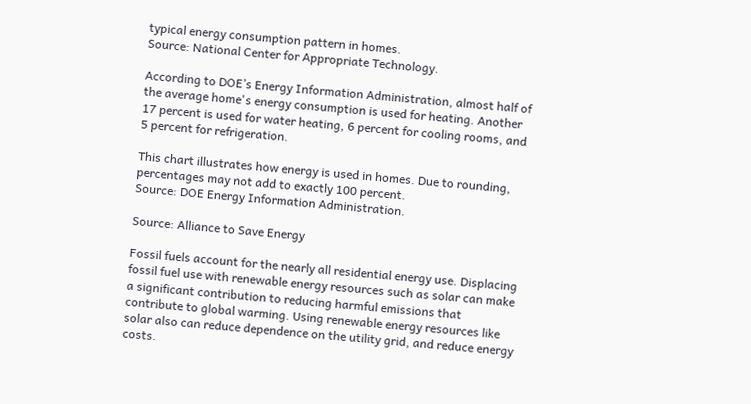typical energy consumption pattern in homes.
Source: National Center for Appropriate Technology.

According to DOE’s Energy Information Administration, almost half of the average home's energy consumption is used for heating. Another 17 percent is used for water heating, 6 percent for cooling rooms, and 5 percent for refrigeration.

This chart illustrates how energy is used in homes. Due to rounding, percentages may not add to exactly 100 percent.
Source: DOE Energy Information Administration.

Source: Alliance to Save Energy

Fossil fuels account for the nearly all residential energy use. Displacing fossil fuel use with renewable energy resources such as solar can make a significant contribution to reducing harmful emissions that contribute to global warming. Using renewable energy resources like solar also can reduce dependence on the utility grid, and reduce energy costs.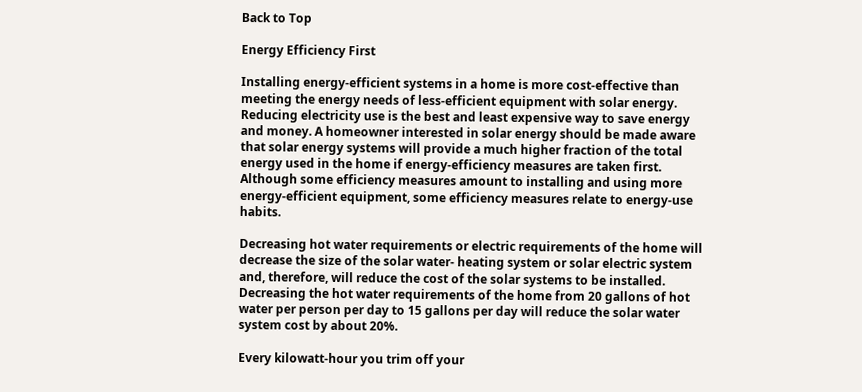Back to Top

Energy Efficiency First

Installing energy-efficient systems in a home is more cost-effective than meeting the energy needs of less-efficient equipment with solar energy. Reducing electricity use is the best and least expensive way to save energy and money. A homeowner interested in solar energy should be made aware that solar energy systems will provide a much higher fraction of the total energy used in the home if energy-efficiency measures are taken first. Although some efficiency measures amount to installing and using more energy-efficient equipment, some efficiency measures relate to energy-use habits.

Decreasing hot water requirements or electric requirements of the home will decrease the size of the solar water- heating system or solar electric system and, therefore, will reduce the cost of the solar systems to be installed. Decreasing the hot water requirements of the home from 20 gallons of hot water per person per day to 15 gallons per day will reduce the solar water system cost by about 20%.

Every kilowatt-hour you trim off your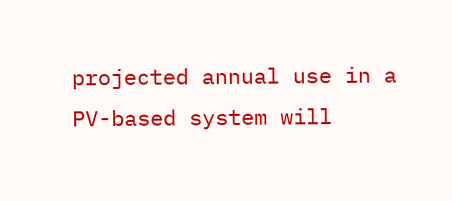projected annual use in a PV-based system will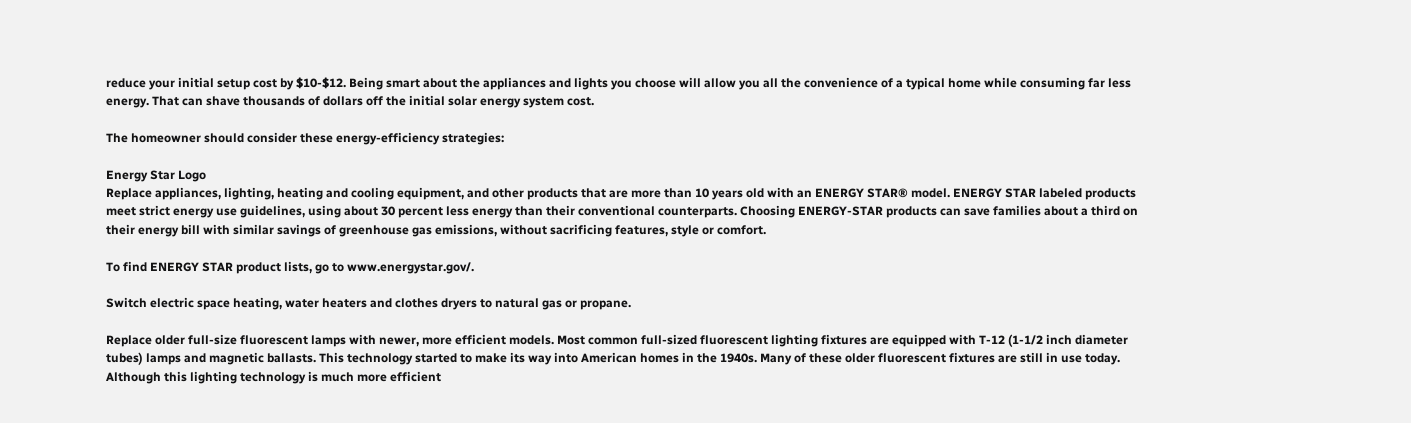reduce your initial setup cost by $10-$12. Being smart about the appliances and lights you choose will allow you all the convenience of a typical home while consuming far less energy. That can shave thousands of dollars off the initial solar energy system cost.

The homeowner should consider these energy-efficiency strategies:

Energy Star Logo
Replace appliances, lighting, heating and cooling equipment, and other products that are more than 10 years old with an ENERGY STAR® model. ENERGY STAR labeled products meet strict energy use guidelines, using about 30 percent less energy than their conventional counterparts. Choosing ENERGY-STAR products can save families about a third on their energy bill with similar savings of greenhouse gas emissions, without sacrificing features, style or comfort.

To find ENERGY STAR product lists, go to www.energystar.gov/.

Switch electric space heating, water heaters and clothes dryers to natural gas or propane.

Replace older full-size fluorescent lamps with newer, more efficient models. Most common full-sized fluorescent lighting fixtures are equipped with T-12 (1-1/2 inch diameter tubes) lamps and magnetic ballasts. This technology started to make its way into American homes in the 1940s. Many of these older fluorescent fixtures are still in use today. Although this lighting technology is much more efficient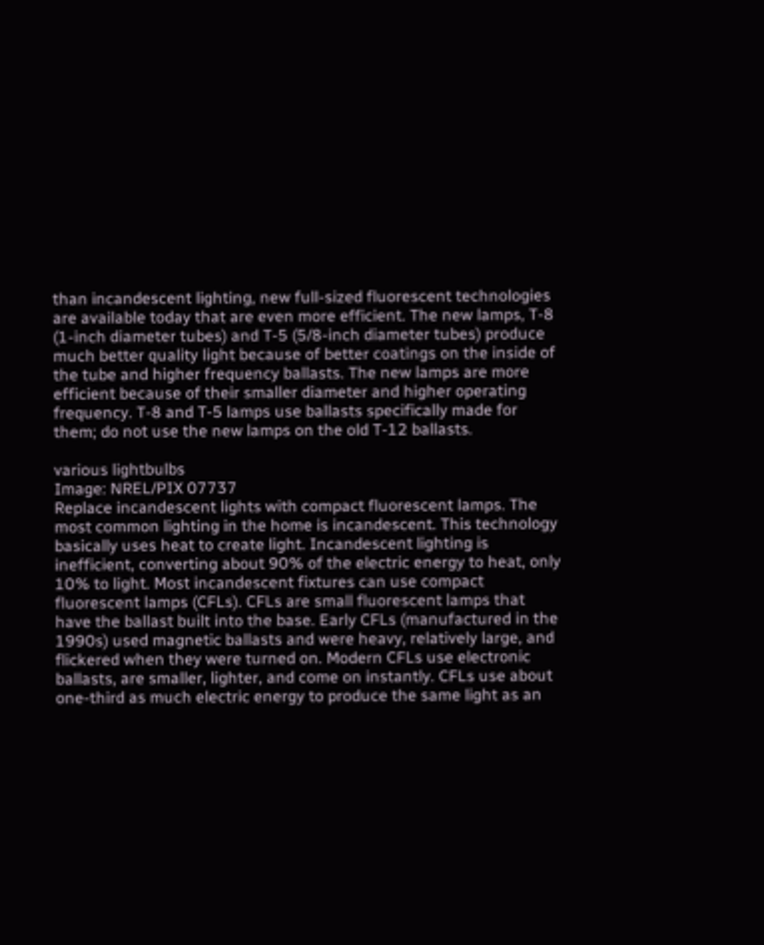than incandescent lighting, new full-sized fluorescent technologies are available today that are even more efficient. The new lamps, T-8 (1-inch diameter tubes) and T-5 (5/8-inch diameter tubes) produce much better quality light because of better coatings on the inside of the tube and higher frequency ballasts. The new lamps are more efficient because of their smaller diameter and higher operating frequency. T-8 and T-5 lamps use ballasts specifically made for them; do not use the new lamps on the old T-12 ballasts.

various lightbulbs
Image: NREL/PIX 07737
Replace incandescent lights with compact fluorescent lamps. The most common lighting in the home is incandescent. This technology basically uses heat to create light. Incandescent lighting is inefficient, converting about 90% of the electric energy to heat, only 10% to light. Most incandescent fixtures can use compact fluorescent lamps (CFLs). CFLs are small fluorescent lamps that have the ballast built into the base. Early CFLs (manufactured in the 1990s) used magnetic ballasts and were heavy, relatively large, and flickered when they were turned on. Modern CFLs use electronic ballasts, are smaller, lighter, and come on instantly. CFLs use about one-third as much electric energy to produce the same light as an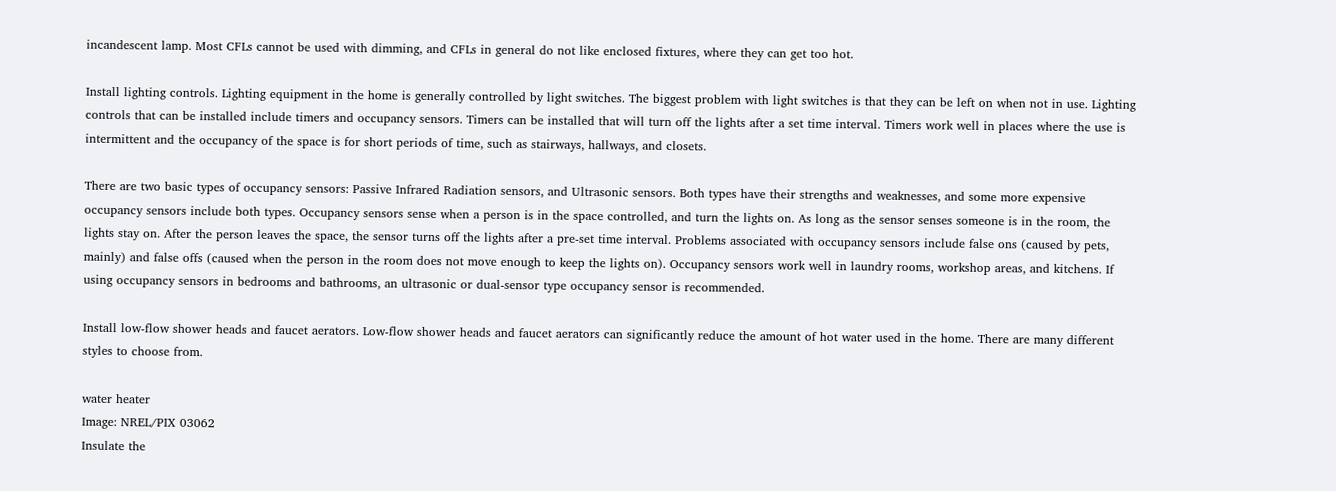incandescent lamp. Most CFLs cannot be used with dimming, and CFLs in general do not like enclosed fixtures, where they can get too hot.

Install lighting controls. Lighting equipment in the home is generally controlled by light switches. The biggest problem with light switches is that they can be left on when not in use. Lighting controls that can be installed include timers and occupancy sensors. Timers can be installed that will turn off the lights after a set time interval. Timers work well in places where the use is intermittent and the occupancy of the space is for short periods of time, such as stairways, hallways, and closets.

There are two basic types of occupancy sensors: Passive Infrared Radiation sensors, and Ultrasonic sensors. Both types have their strengths and weaknesses, and some more expensive occupancy sensors include both types. Occupancy sensors sense when a person is in the space controlled, and turn the lights on. As long as the sensor senses someone is in the room, the lights stay on. After the person leaves the space, the sensor turns off the lights after a pre-set time interval. Problems associated with occupancy sensors include false ons (caused by pets, mainly) and false offs (caused when the person in the room does not move enough to keep the lights on). Occupancy sensors work well in laundry rooms, workshop areas, and kitchens. If using occupancy sensors in bedrooms and bathrooms, an ultrasonic or dual-sensor type occupancy sensor is recommended.

Install low-flow shower heads and faucet aerators. Low-flow shower heads and faucet aerators can significantly reduce the amount of hot water used in the home. There are many different styles to choose from.

water heater
Image: NREL/PIX 03062
Insulate the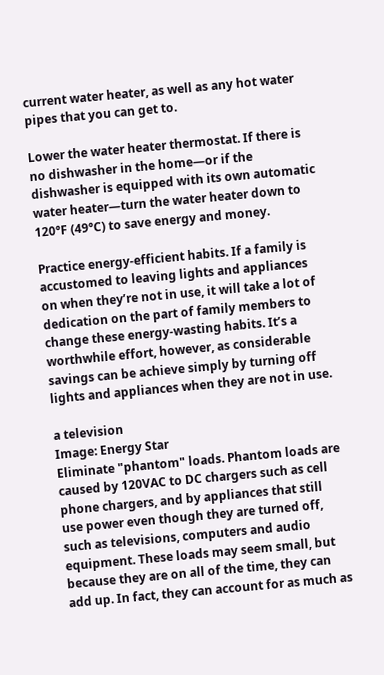current water heater, as well as any hot water pipes that you can get to.

Lower the water heater thermostat. If there is no dishwasher in the home—or if the dishwasher is equipped with its own automatic water heater—turn the water heater down to 120°F (49°C) to save energy and money.

Practice energy-efficient habits. If a family is accustomed to leaving lights and appliances on when they’re not in use, it will take a lot of dedication on the part of family members to change these energy-wasting habits. It’s a worthwhile effort, however, as considerable savings can be achieve simply by turning off lights and appliances when they are not in use.

a television
Image: Energy Star
Eliminate "phantom" loads. Phantom loads are caused by 120VAC to DC chargers such as cell phone chargers, and by appliances that still use power even though they are turned off, such as televisions, computers and audio equipment. These loads may seem small, but because they are on all of the time, they can add up. In fact, they can account for as much as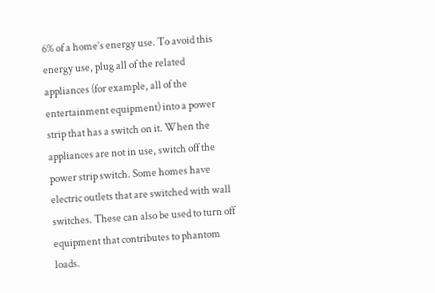6% of a home’s energy use. To avoid this energy use, plug all of the related appliances (for example, all of the entertainment equipment) into a power strip that has a switch on it. When the appliances are not in use, switch off the power strip switch. Some homes have electric outlets that are switched with wall switches. These can also be used to turn off equipment that contributes to phantom loads.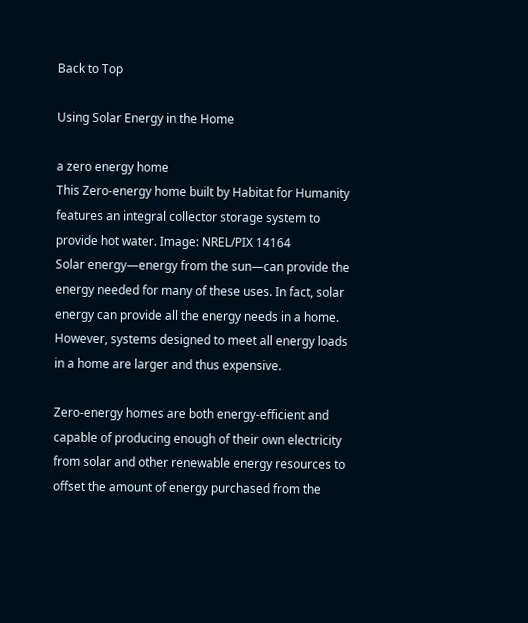Back to Top

Using Solar Energy in the Home

a zero energy home
This Zero-energy home built by Habitat for Humanity features an integral collector storage system to provide hot water. Image: NREL/PIX 14164
Solar energy—energy from the sun—can provide the energy needed for many of these uses. In fact, solar energy can provide all the energy needs in a home. However, systems designed to meet all energy loads in a home are larger and thus expensive.

Zero-energy homes are both energy-efficient and capable of producing enough of their own electricity from solar and other renewable energy resources to offset the amount of energy purchased from the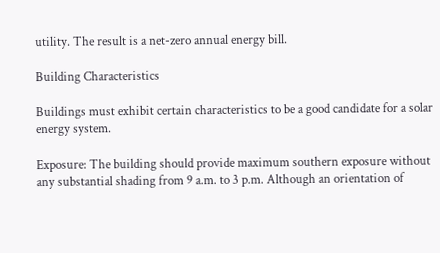utility. The result is a net-zero annual energy bill.

Building Characteristics

Buildings must exhibit certain characteristics to be a good candidate for a solar energy system.

Exposure: The building should provide maximum southern exposure without any substantial shading from 9 a.m. to 3 p.m. Although an orientation of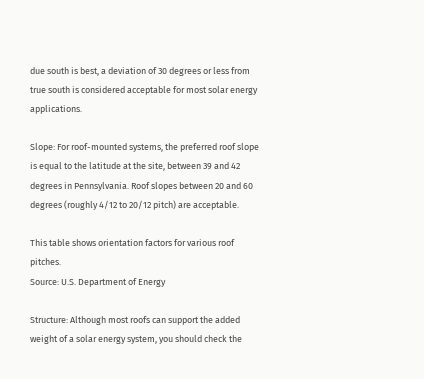due south is best, a deviation of 30 degrees or less from true south is considered acceptable for most solar energy applications.

Slope: For roof-mounted systems, the preferred roof slope is equal to the latitude at the site, between 39 and 42 degrees in Pennsylvania. Roof slopes between 20 and 60 degrees (roughly 4/12 to 20/12 pitch) are acceptable.

This table shows orientation factors for various roof pitches.
Source: U.S. Department of Energy

Structure: Although most roofs can support the added weight of a solar energy system, you should check the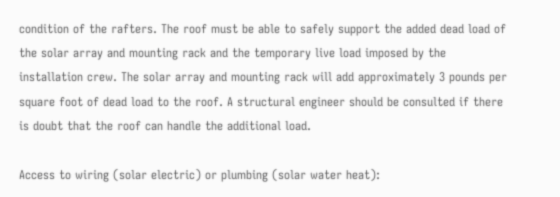condition of the rafters. The roof must be able to safely support the added dead load of the solar array and mounting rack and the temporary live load imposed by the installation crew. The solar array and mounting rack will add approximately 3 pounds per square foot of dead load to the roof. A structural engineer should be consulted if there is doubt that the roof can handle the additional load.

Access to wiring (solar electric) or plumbing (solar water heat):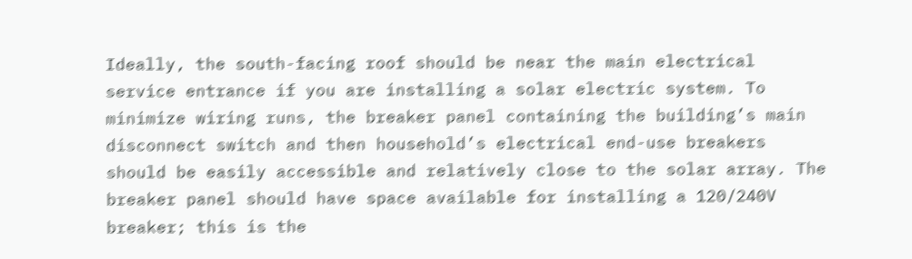Ideally, the south-facing roof should be near the main electrical service entrance if you are installing a solar electric system. To minimize wiring runs, the breaker panel containing the building’s main disconnect switch and then household’s electrical end-use breakers should be easily accessible and relatively close to the solar array. The breaker panel should have space available for installing a 120/240V breaker; this is the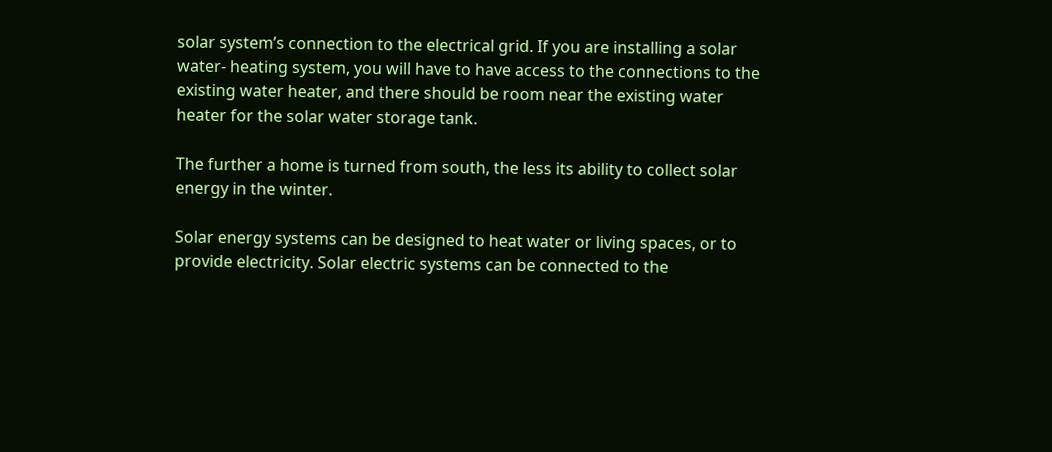solar system’s connection to the electrical grid. If you are installing a solar water- heating system, you will have to have access to the connections to the existing water heater, and there should be room near the existing water heater for the solar water storage tank.

The further a home is turned from south, the less its ability to collect solar energy in the winter.

Solar energy systems can be designed to heat water or living spaces, or to provide electricity. Solar electric systems can be connected to the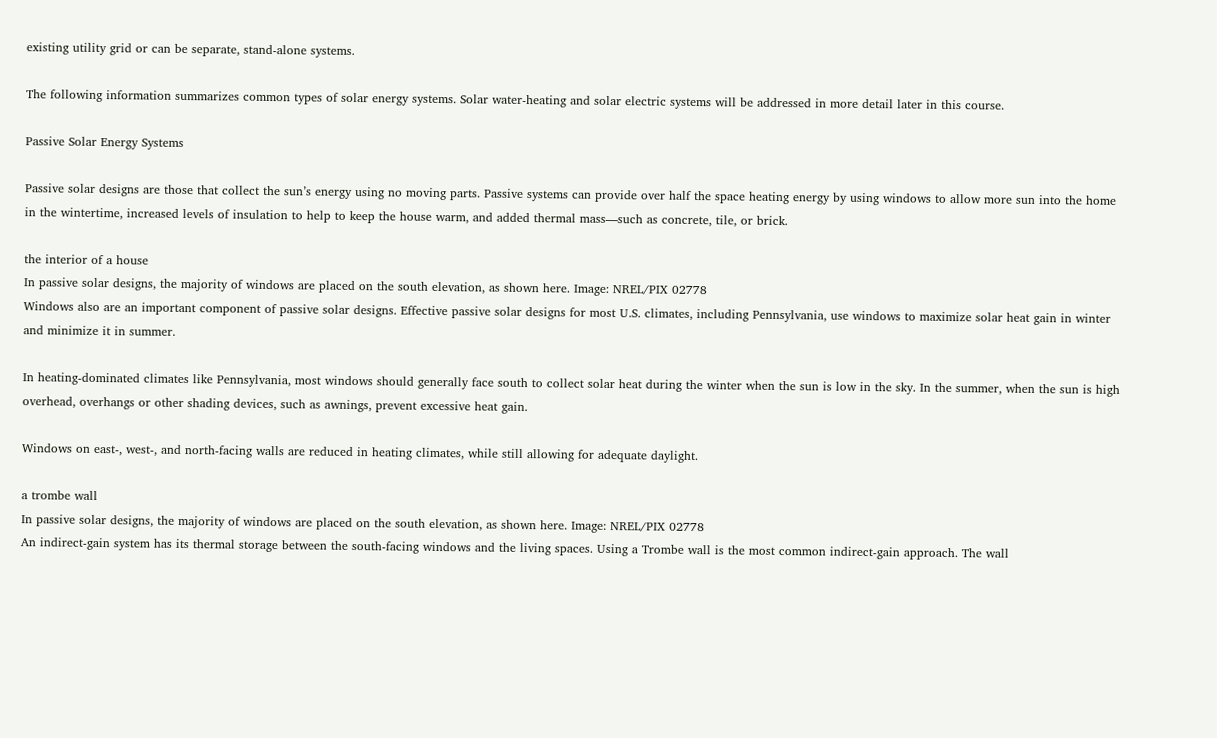existing utility grid or can be separate, stand-alone systems.

The following information summarizes common types of solar energy systems. Solar water-heating and solar electric systems will be addressed in more detail later in this course.

Passive Solar Energy Systems

Passive solar designs are those that collect the sun’s energy using no moving parts. Passive systems can provide over half the space heating energy by using windows to allow more sun into the home in the wintertime, increased levels of insulation to help to keep the house warm, and added thermal mass—such as concrete, tile, or brick.

the interior of a house
In passive solar designs, the majority of windows are placed on the south elevation, as shown here. Image: NREL/PIX 02778
Windows also are an important component of passive solar designs. Effective passive solar designs for most U.S. climates, including Pennsylvania, use windows to maximize solar heat gain in winter and minimize it in summer.

In heating-dominated climates like Pennsylvania, most windows should generally face south to collect solar heat during the winter when the sun is low in the sky. In the summer, when the sun is high overhead, overhangs or other shading devices, such as awnings, prevent excessive heat gain.

Windows on east-, west-, and north-facing walls are reduced in heating climates, while still allowing for adequate daylight.

a trombe wall
In passive solar designs, the majority of windows are placed on the south elevation, as shown here. Image: NREL/PIX 02778
An indirect-gain system has its thermal storage between the south-facing windows and the living spaces. Using a Trombe wall is the most common indirect-gain approach. The wall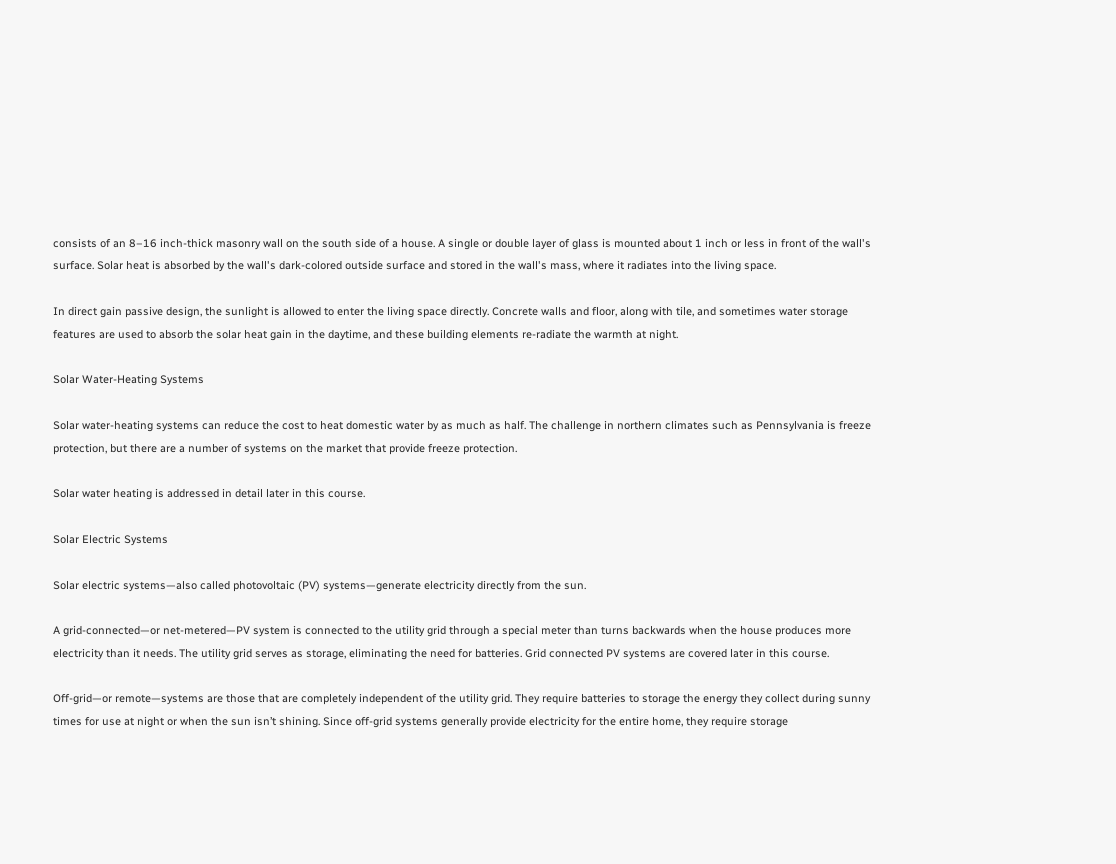consists of an 8–16 inch-thick masonry wall on the south side of a house. A single or double layer of glass is mounted about 1 inch or less in front of the wall's surface. Solar heat is absorbed by the wall's dark-colored outside surface and stored in the wall's mass, where it radiates into the living space.

In direct gain passive design, the sunlight is allowed to enter the living space directly. Concrete walls and floor, along with tile, and sometimes water storage features are used to absorb the solar heat gain in the daytime, and these building elements re-radiate the warmth at night.

Solar Water-Heating Systems

Solar water-heating systems can reduce the cost to heat domestic water by as much as half. The challenge in northern climates such as Pennsylvania is freeze protection, but there are a number of systems on the market that provide freeze protection.

Solar water heating is addressed in detail later in this course.

Solar Electric Systems

Solar electric systems—also called photovoltaic (PV) systems—generate electricity directly from the sun.

A grid-connected—or net-metered—PV system is connected to the utility grid through a special meter than turns backwards when the house produces more electricity than it needs. The utility grid serves as storage, eliminating the need for batteries. Grid connected PV systems are covered later in this course.

Off-grid—or remote—systems are those that are completely independent of the utility grid. They require batteries to storage the energy they collect during sunny times for use at night or when the sun isn’t shining. Since off-grid systems generally provide electricity for the entire home, they require storage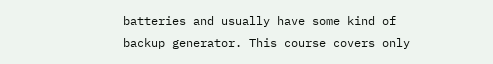batteries and usually have some kind of backup generator. This course covers only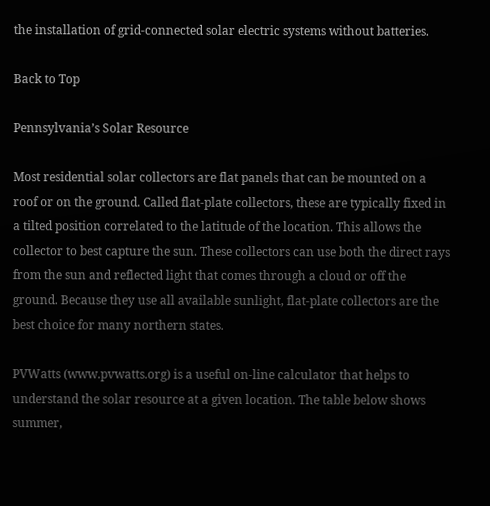the installation of grid-connected solar electric systems without batteries.

Back to Top

Pennsylvania’s Solar Resource

Most residential solar collectors are flat panels that can be mounted on a roof or on the ground. Called flat-plate collectors, these are typically fixed in a tilted position correlated to the latitude of the location. This allows the collector to best capture the sun. These collectors can use both the direct rays from the sun and reflected light that comes through a cloud or off the ground. Because they use all available sunlight, flat-plate collectors are the best choice for many northern states.

PVWatts (www.pvwatts.org) is a useful on-line calculator that helps to understand the solar resource at a given location. The table below shows summer,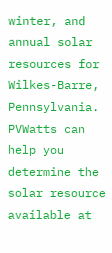winter, and annual solar resources for Wilkes-Barre, Pennsylvania. PVWatts can help you determine the solar resource available at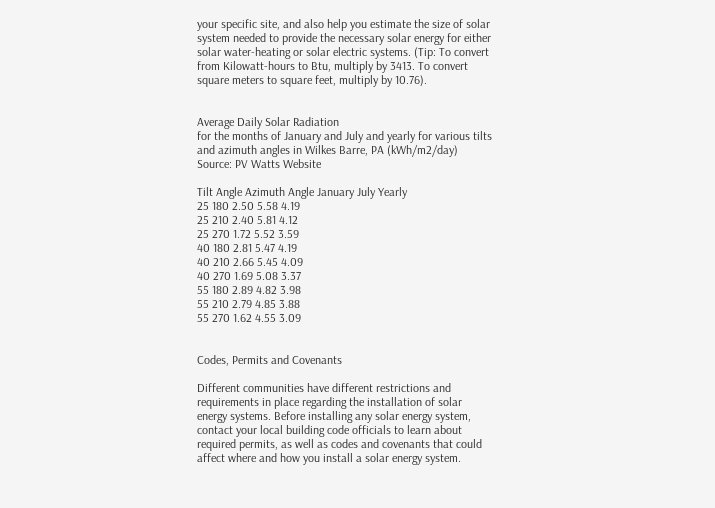your specific site, and also help you estimate the size of solar system needed to provide the necessary solar energy for either solar water-heating or solar electric systems. (Tip: To convert from Kilowatt-hours to Btu, multiply by 3413. To convert square meters to square feet, multiply by 10.76).


Average Daily Solar Radiation
for the months of January and July and yearly for various tilts and azimuth angles in Wilkes Barre, PA (kWh/m2/day)
Source: PV Watts Website

Tilt Angle Azimuth Angle January July Yearly
25 180 2.50 5.58 4.19
25 210 2.40 5.81 4.12
25 270 1.72 5.52 3.59
40 180 2.81 5.47 4.19
40 210 2.66 5.45 4.09
40 270 1.69 5.08 3.37
55 180 2.89 4.82 3.98
55 210 2.79 4.85 3.88
55 270 1.62 4.55 3.09


Codes, Permits and Covenants

Different communities have different restrictions and requirements in place regarding the installation of solar energy systems. Before installing any solar energy system, contact your local building code officials to learn about required permits, as well as codes and covenants that could affect where and how you install a solar energy system.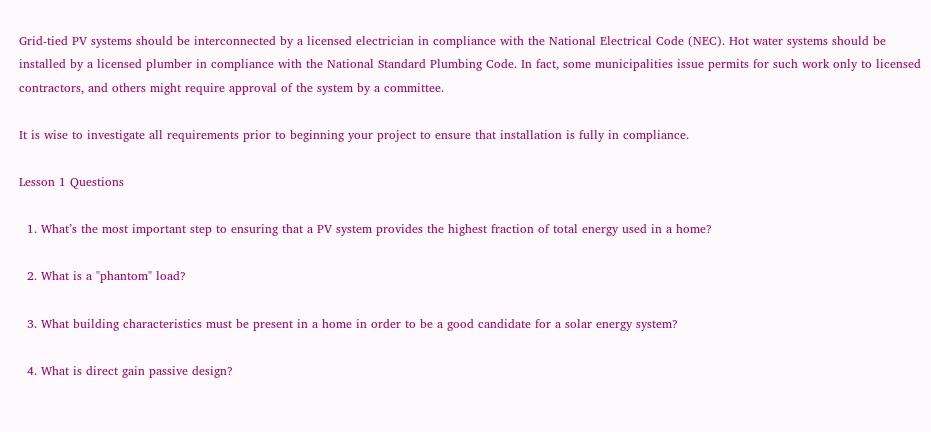Grid-tied PV systems should be interconnected by a licensed electrician in compliance with the National Electrical Code (NEC). Hot water systems should be installed by a licensed plumber in compliance with the National Standard Plumbing Code. In fact, some municipalities issue permits for such work only to licensed contractors, and others might require approval of the system by a committee.

It is wise to investigate all requirements prior to beginning your project to ensure that installation is fully in compliance.

Lesson 1 Questions

  1. What’s the most important step to ensuring that a PV system provides the highest fraction of total energy used in a home?

  2. What is a "phantom" load?

  3. What building characteristics must be present in a home in order to be a good candidate for a solar energy system?

  4. What is direct gain passive design?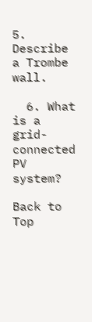5. Describe a Trombe wall.

  6. What is a grid-connected PV system?

Back to Top